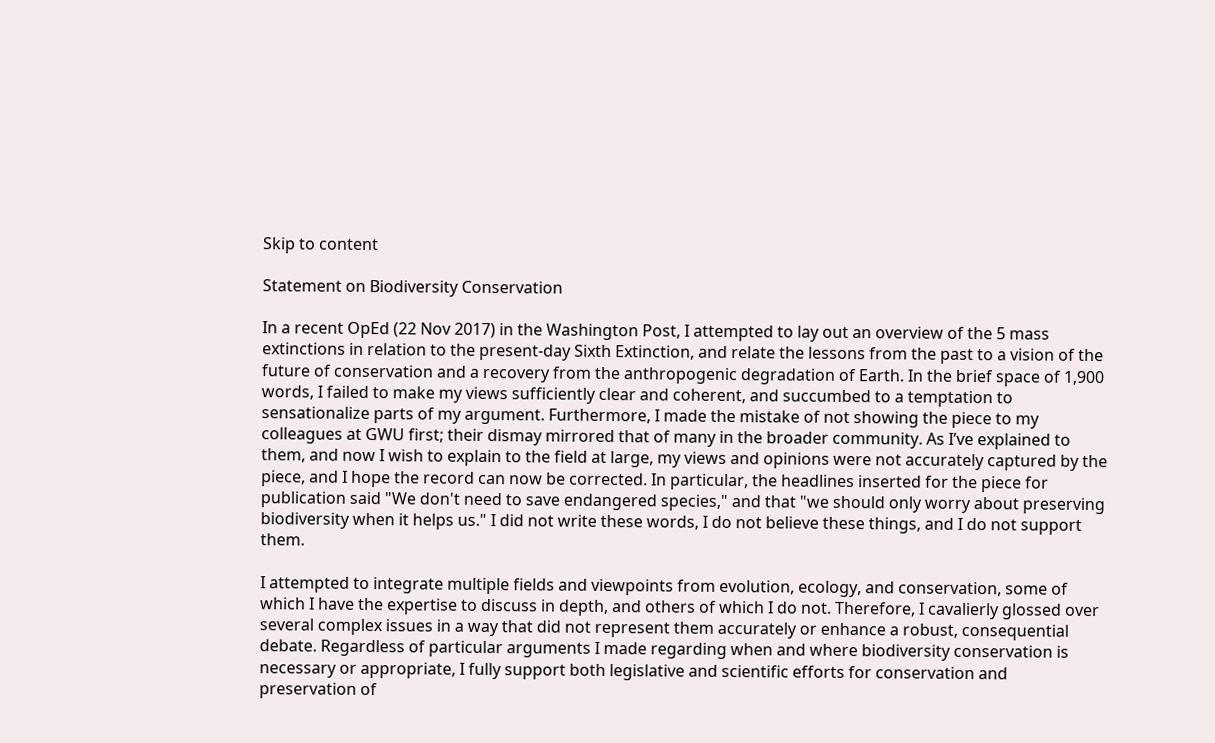Skip to content

Statement on Biodiversity Conservation

In a recent OpEd (22 Nov 2017) in the Washington Post, I attempted to lay out an overview of the 5 mass extinctions in relation to the present-day Sixth Extinction, and relate the lessons from the past to a vision of the future of conservation and a recovery from the anthropogenic degradation of Earth. In the brief space of 1,900 words, I failed to make my views sufficiently clear and coherent, and succumbed to a temptation to sensationalize parts of my argument. Furthermore, I made the mistake of not showing the piece to my colleagues at GWU first; their dismay mirrored that of many in the broader community. As I’ve explained to them, and now I wish to explain to the field at large, my views and opinions were not accurately captured by the piece, and I hope the record can now be corrected. In particular, the headlines inserted for the piece for publication said "We don't need to save endangered species," and that "we should only worry about preserving biodiversity when it helps us." I did not write these words, I do not believe these things, and I do not support them.

I attempted to integrate multiple fields and viewpoints from evolution, ecology, and conservation, some of which I have the expertise to discuss in depth, and others of which I do not. Therefore, I cavalierly glossed over several complex issues in a way that did not represent them accurately or enhance a robust, consequential debate. Regardless of particular arguments I made regarding when and where biodiversity conservation is necessary or appropriate, I fully support both legislative and scientific efforts for conservation and preservation of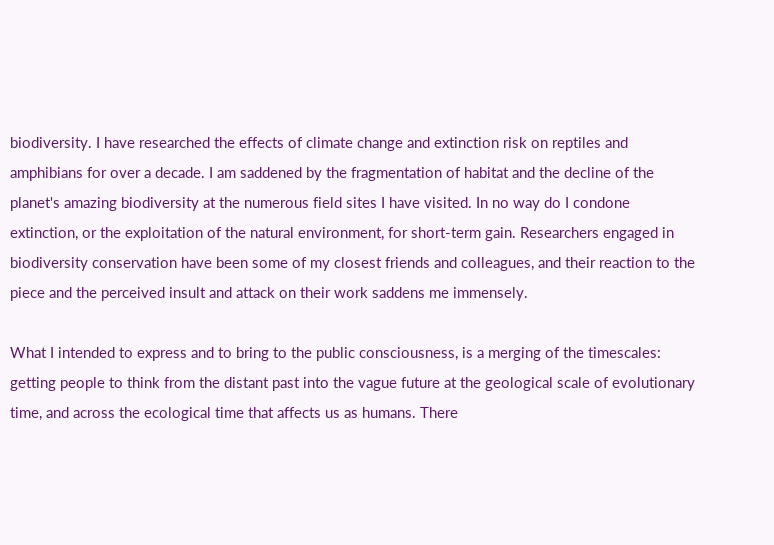biodiversity. I have researched the effects of climate change and extinction risk on reptiles and amphibians for over a decade. I am saddened by the fragmentation of habitat and the decline of the planet's amazing biodiversity at the numerous field sites I have visited. In no way do I condone extinction, or the exploitation of the natural environment, for short-term gain. Researchers engaged in biodiversity conservation have been some of my closest friends and colleagues, and their reaction to the piece and the perceived insult and attack on their work saddens me immensely.

What I intended to express and to bring to the public consciousness, is a merging of the timescales: getting people to think from the distant past into the vague future at the geological scale of evolutionary time, and across the ecological time that affects us as humans. There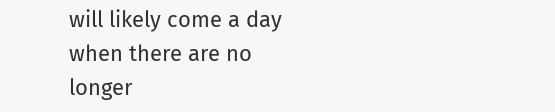will likely come a day when there are no longer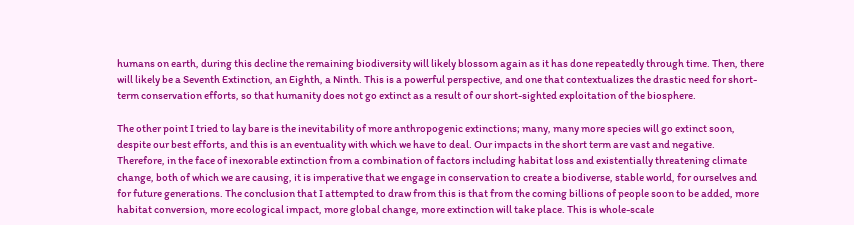humans on earth, during this decline the remaining biodiversity will likely blossom again as it has done repeatedly through time. Then, there will likely be a Seventh Extinction, an Eighth, a Ninth. This is a powerful perspective, and one that contextualizes the drastic need for short-term conservation efforts, so that humanity does not go extinct as a result of our short-sighted exploitation of the biosphere.

The other point I tried to lay bare is the inevitability of more anthropogenic extinctions; many, many more species will go extinct soon, despite our best efforts, and this is an eventuality with which we have to deal. Our impacts in the short term are vast and negative. Therefore, in the face of inexorable extinction from a combination of factors including habitat loss and existentially threatening climate change, both of which we are causing, it is imperative that we engage in conservation to create a biodiverse, stable world, for ourselves and for future generations. The conclusion that I attempted to draw from this is that from the coming billions of people soon to be added, more habitat conversion, more ecological impact, more global change, more extinction will take place. This is whole-scale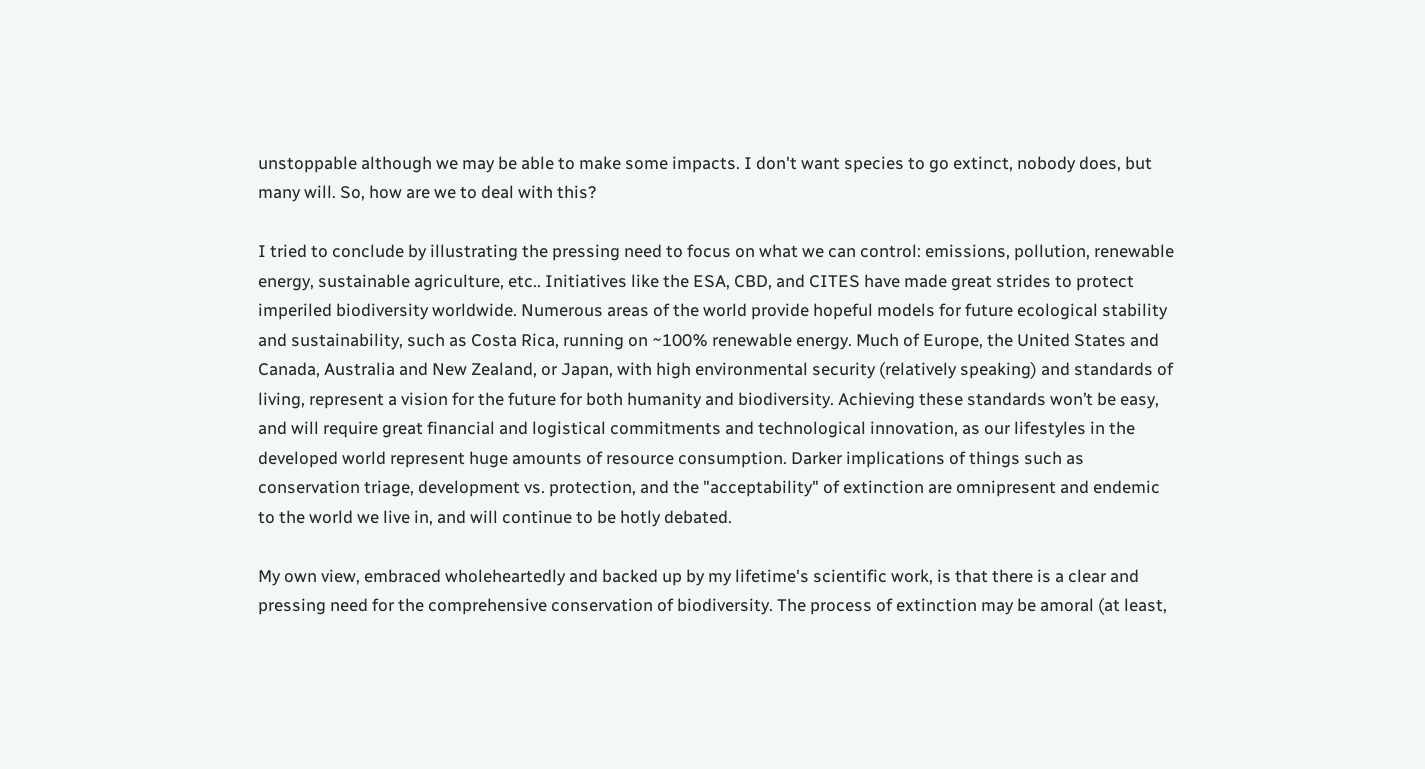unstoppable although we may be able to make some impacts. I don't want species to go extinct, nobody does, but many will. So, how are we to deal with this?

I tried to conclude by illustrating the pressing need to focus on what we can control: emissions, pollution, renewable energy, sustainable agriculture, etc.. Initiatives like the ESA, CBD, and CITES have made great strides to protect imperiled biodiversity worldwide. Numerous areas of the world provide hopeful models for future ecological stability and sustainability, such as Costa Rica, running on ~100% renewable energy. Much of Europe, the United States and Canada, Australia and New Zealand, or Japan, with high environmental security (relatively speaking) and standards of living, represent a vision for the future for both humanity and biodiversity. Achieving these standards won’t be easy, and will require great financial and logistical commitments and technological innovation, as our lifestyles in the developed world represent huge amounts of resource consumption. Darker implications of things such as conservation triage, development vs. protection, and the "acceptability" of extinction are omnipresent and endemic to the world we live in, and will continue to be hotly debated.

My own view, embraced wholeheartedly and backed up by my lifetime's scientific work, is that there is a clear and pressing need for the comprehensive conservation of biodiversity. The process of extinction may be amoral (at least,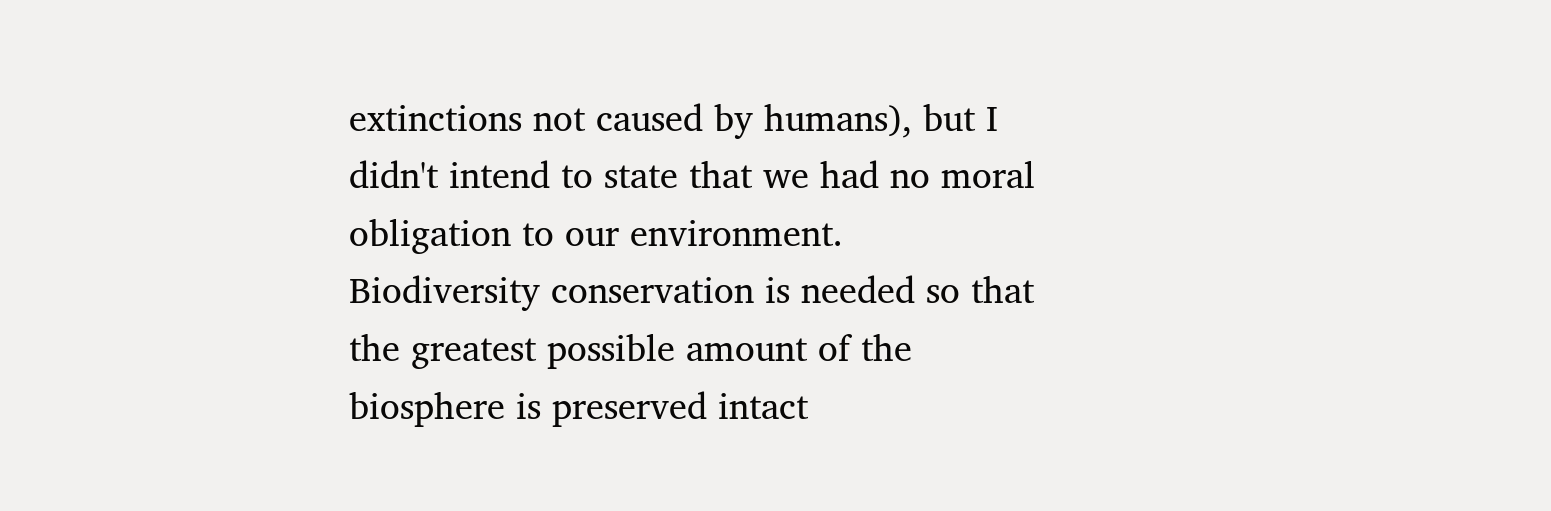extinctions not caused by humans), but I didn't intend to state that we had no moral obligation to our environment. Biodiversity conservation is needed so that the greatest possible amount of the biosphere is preserved intact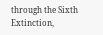through the Sixth Extinction,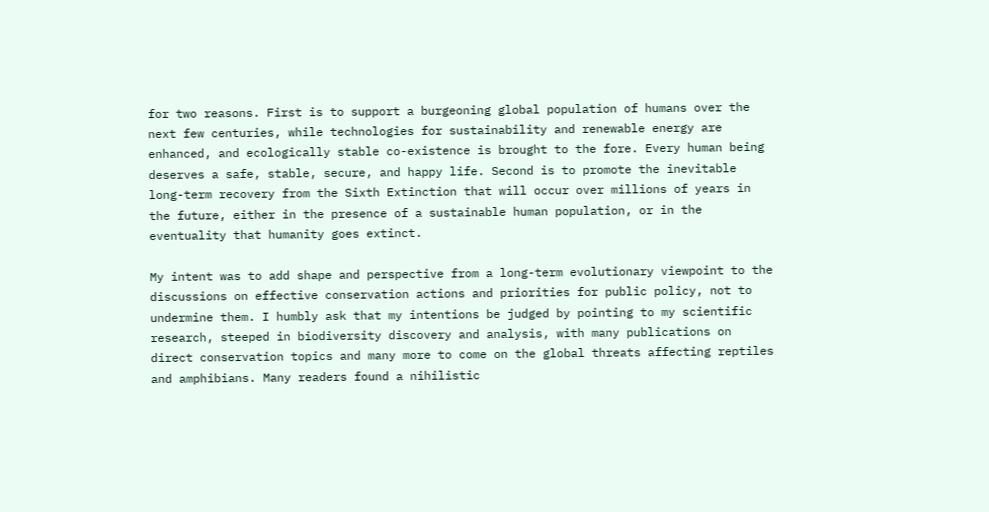for two reasons. First is to support a burgeoning global population of humans over the next few centuries, while technologies for sustainability and renewable energy are enhanced, and ecologically stable co-existence is brought to the fore. Every human being deserves a safe, stable, secure, and happy life. Second is to promote the inevitable long-term recovery from the Sixth Extinction that will occur over millions of years in the future, either in the presence of a sustainable human population, or in the eventuality that humanity goes extinct.

My intent was to add shape and perspective from a long-term evolutionary viewpoint to the discussions on effective conservation actions and priorities for public policy, not to undermine them. I humbly ask that my intentions be judged by pointing to my scientific research, steeped in biodiversity discovery and analysis, with many publications on direct conservation topics and many more to come on the global threats affecting reptiles and amphibians. Many readers found a nihilistic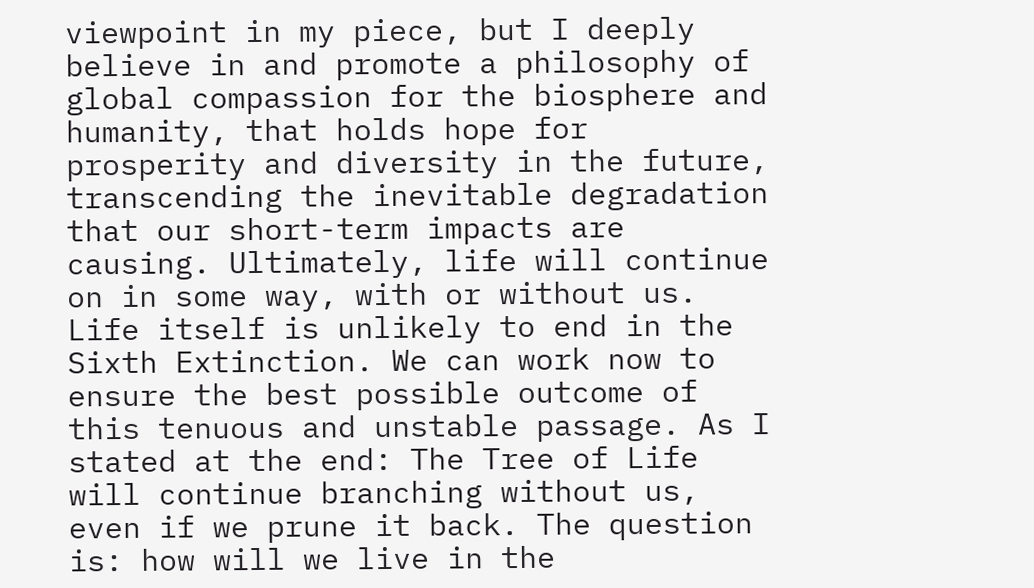viewpoint in my piece, but I deeply believe in and promote a philosophy of global compassion for the biosphere and humanity, that holds hope for prosperity and diversity in the future, transcending the inevitable degradation that our short-term impacts are causing. Ultimately, life will continue on in some way, with or without us. Life itself is unlikely to end in the Sixth Extinction. We can work now to ensure the best possible outcome of this tenuous and unstable passage. As I stated at the end: The Tree of Life will continue branching without us, even if we prune it back. The question is: how will we live in the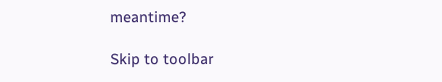meantime?

Skip to toolbar